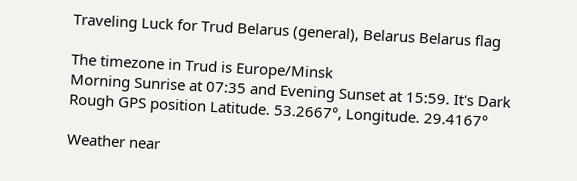Traveling Luck for Trud Belarus (general), Belarus Belarus flag

The timezone in Trud is Europe/Minsk
Morning Sunrise at 07:35 and Evening Sunset at 15:59. It's Dark
Rough GPS position Latitude. 53.2667°, Longitude. 29.4167°

Weather near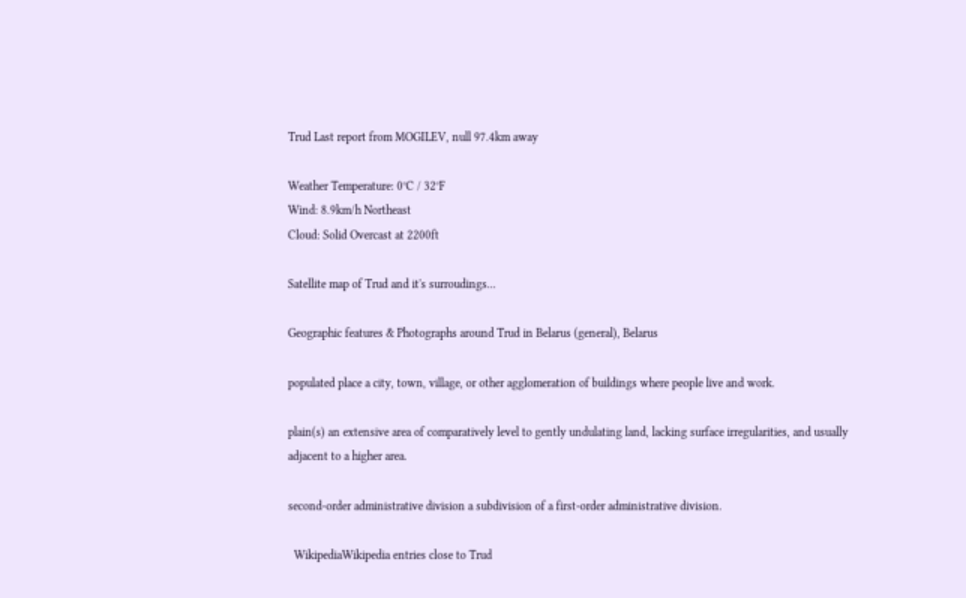Trud Last report from MOGILEV, null 97.4km away

Weather Temperature: 0°C / 32°F
Wind: 8.9km/h Northeast
Cloud: Solid Overcast at 2200ft

Satellite map of Trud and it's surroudings...

Geographic features & Photographs around Trud in Belarus (general), Belarus

populated place a city, town, village, or other agglomeration of buildings where people live and work.

plain(s) an extensive area of comparatively level to gently undulating land, lacking surface irregularities, and usually adjacent to a higher area.

second-order administrative division a subdivision of a first-order administrative division.

  WikipediaWikipedia entries close to Trud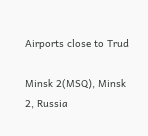Airports close to Trud

Minsk 2(MSQ), Minsk 2, Russia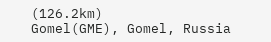(126.2km)
Gomel(GME), Gomel, Russia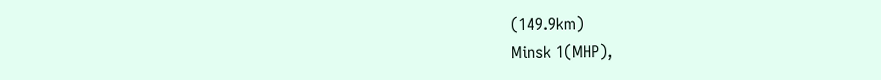(149.9km)
Minsk 1(MHP),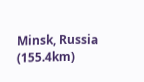Minsk, Russia (155.4km)